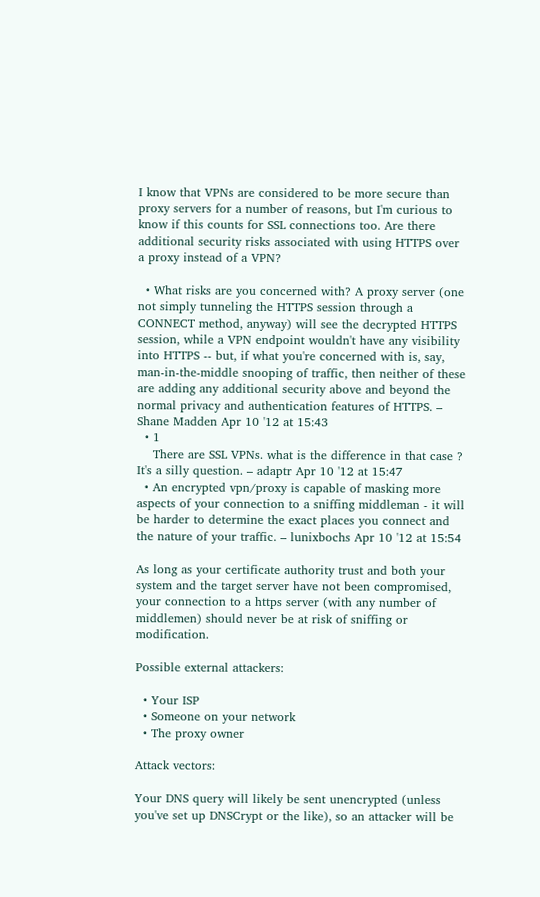I know that VPNs are considered to be more secure than proxy servers for a number of reasons, but I'm curious to know if this counts for SSL connections too. Are there additional security risks associated with using HTTPS over a proxy instead of a VPN?

  • What risks are you concerned with? A proxy server (one not simply tunneling the HTTPS session through a CONNECT method, anyway) will see the decrypted HTTPS session, while a VPN endpoint wouldn't have any visibility into HTTPS -- but, if what you're concerned with is, say, man-in-the-middle snooping of traffic, then neither of these are adding any additional security above and beyond the normal privacy and authentication features of HTTPS. – Shane Madden Apr 10 '12 at 15:43
  • 1
    There are SSL VPNs. what is the difference in that case ? It's a silly question. – adaptr Apr 10 '12 at 15:47
  • An encrypted vpn/proxy is capable of masking more aspects of your connection to a sniffing middleman - it will be harder to determine the exact places you connect and the nature of your traffic. – lunixbochs Apr 10 '12 at 15:54

As long as your certificate authority trust and both your system and the target server have not been compromised, your connection to a https server (with any number of middlemen) should never be at risk of sniffing or modification.

Possible external attackers:

  • Your ISP
  • Someone on your network
  • The proxy owner

Attack vectors:

Your DNS query will likely be sent unencrypted (unless you've set up DNSCrypt or the like), so an attacker will be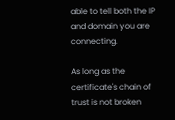able to tell both the IP and domain you are connecting.

As long as the certificate's chain of trust is not broken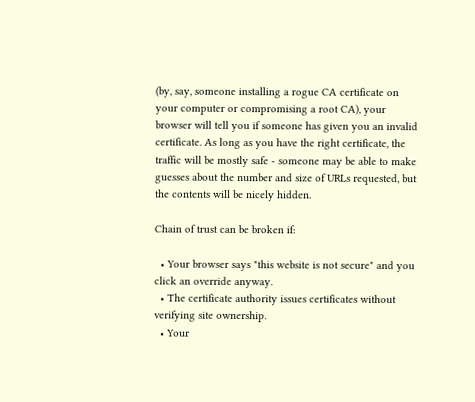(by, say, someone installing a rogue CA certificate on your computer or compromising a root CA), your browser will tell you if someone has given you an invalid certificate. As long as you have the right certificate, the traffic will be mostly safe - someone may be able to make guesses about the number and size of URLs requested, but the contents will be nicely hidden.

Chain of trust can be broken if:

  • Your browser says "this website is not secure" and you click an override anyway.
  • The certificate authority issues certificates without verifying site ownership.
  • Your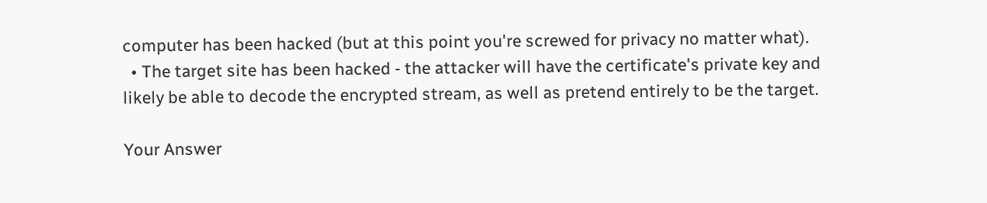computer has been hacked (but at this point you're screwed for privacy no matter what).
  • The target site has been hacked - the attacker will have the certificate's private key and likely be able to decode the encrypted stream, as well as pretend entirely to be the target.

Your Answer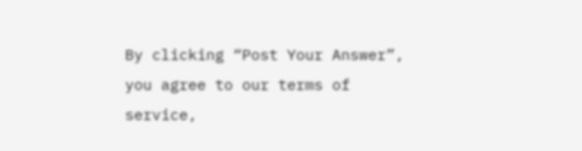By clicking “Post Your Answer”, you agree to our terms of service,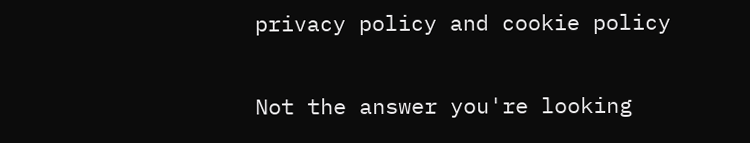privacy policy and cookie policy

Not the answer you're looking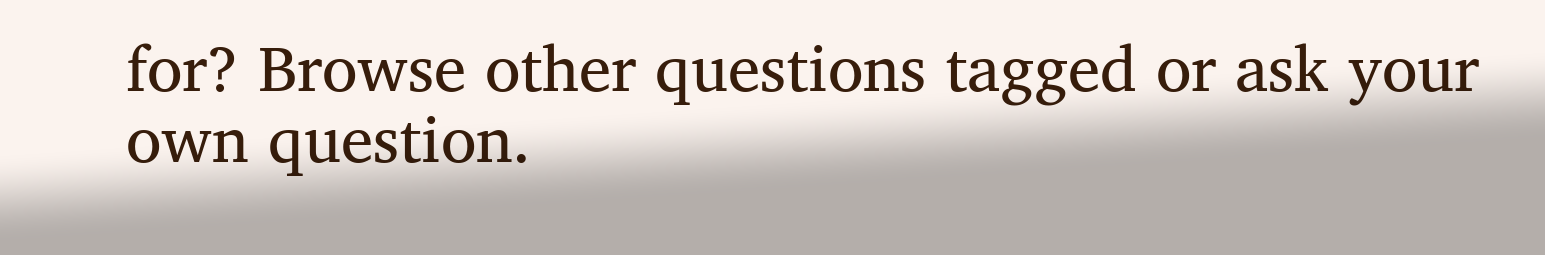for? Browse other questions tagged or ask your own question.